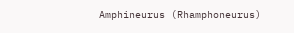Amphineurus (Rhamphoneurus)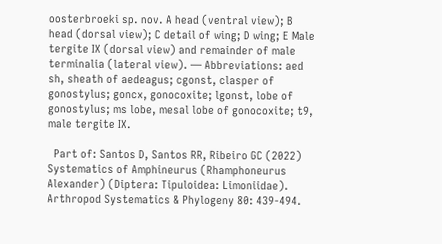oosterbroeki sp. nov. A head (ventral view); B head (dorsal view); C detail of wing; D wing; E Male tergite IX (dorsal view) and remainder of male terminalia (lateral view). — Abbreviations: aed sh, sheath of aedeagus; cgonst, clasper of gonostylus; goncx, gonocoxite; lgonst, lobe of gonostylus; ms lobe, mesal lobe of gonocoxite; t9, male tergite IX.

  Part of: Santos D, Santos RR, Ribeiro GC (2022) Systematics of Amphineurus (Rhamphoneurus Alexander) (Diptera: Tipuloidea: Limoniidae). Arthropod Systematics & Phylogeny 80: 439-494.